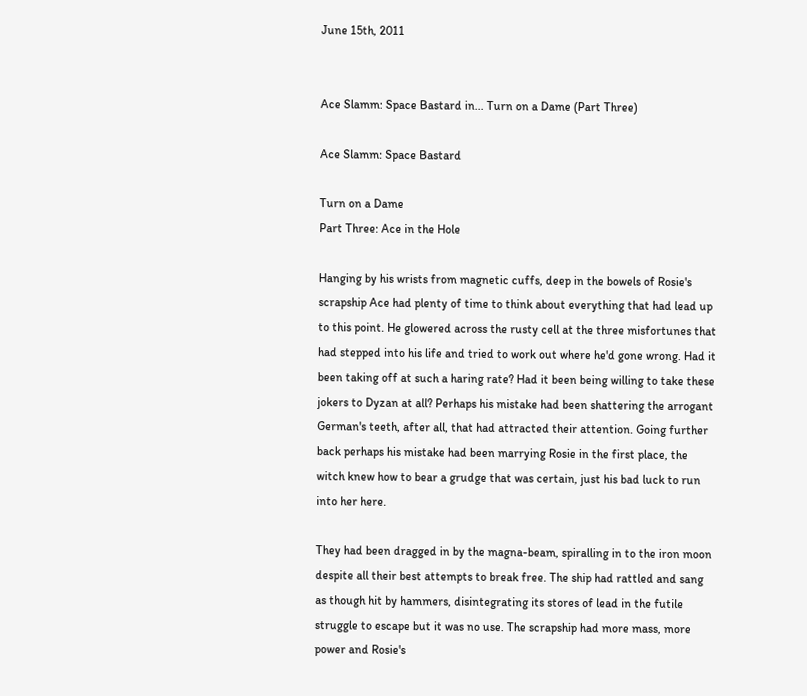June 15th, 2011


Ace Slamm: Space Bastard in... Turn on a Dame (Part Three)

Ace Slamm: Space Bastard

Turn on a Dame
Part Three: Ace in the Hole

Hanging by his wrists from magnetic cuffs, deep in the bowels of Rosie's scrapship Ace had plenty of time to think about everything that had lead up to this point. He glowered across the rusty cell at the three misfortunes that had stepped into his life and tried to work out where he'd gone wrong. Had it been taking off at such a haring rate? Had it been being willing to take these jokers to Dyzan at all? Perhaps his mistake had been shattering the arrogant German's teeth, after all, that had attracted their attention. Going further back perhaps his mistake had been marrying Rosie in the first place, the witch knew how to bear a grudge that was certain, just his bad luck to run into her here.

They had been dragged in by the magna-beam, spiralling in to the iron moon despite all their best attempts to break free. The ship had rattled and sang as though hit by hammers, disintegrating its stores of lead in the futile struggle to escape but it was no use. The scrapship had more mass, more power and Rosie's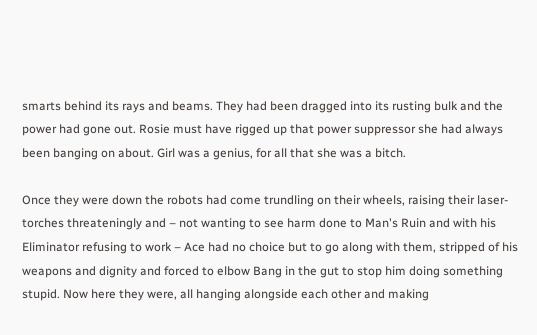smarts behind its rays and beams. They had been dragged into its rusting bulk and the power had gone out. Rosie must have rigged up that power suppressor she had always been banging on about. Girl was a genius, for all that she was a bitch.

Once they were down the robots had come trundling on their wheels, raising their laser-torches threateningly and – not wanting to see harm done to Man's Ruin and with his Eliminator refusing to work – Ace had no choice but to go along with them, stripped of his weapons and dignity and forced to elbow Bang in the gut to stop him doing something stupid. Now here they were, all hanging alongside each other and making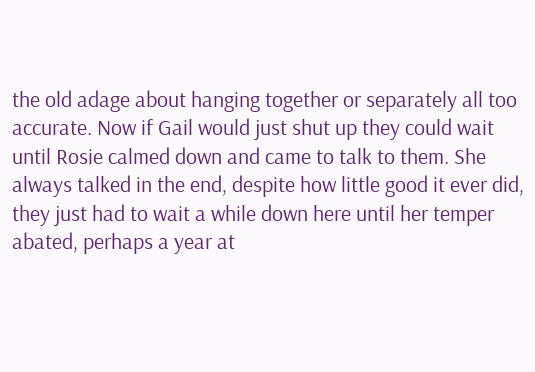the old adage about hanging together or separately all too accurate. Now if Gail would just shut up they could wait until Rosie calmed down and came to talk to them. She always talked in the end, despite how little good it ever did, they just had to wait a while down here until her temper abated, perhaps a year at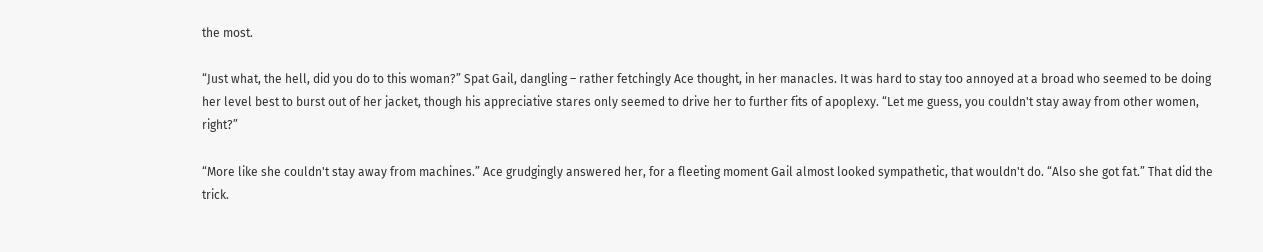the most.

“Just what, the hell, did you do to this woman?” Spat Gail, dangling – rather fetchingly Ace thought, in her manacles. It was hard to stay too annoyed at a broad who seemed to be doing her level best to burst out of her jacket, though his appreciative stares only seemed to drive her to further fits of apoplexy. “Let me guess, you couldn't stay away from other women, right?”

“More like she couldn't stay away from machines.” Ace grudgingly answered her, for a fleeting moment Gail almost looked sympathetic, that wouldn't do. “Also she got fat.” That did the trick.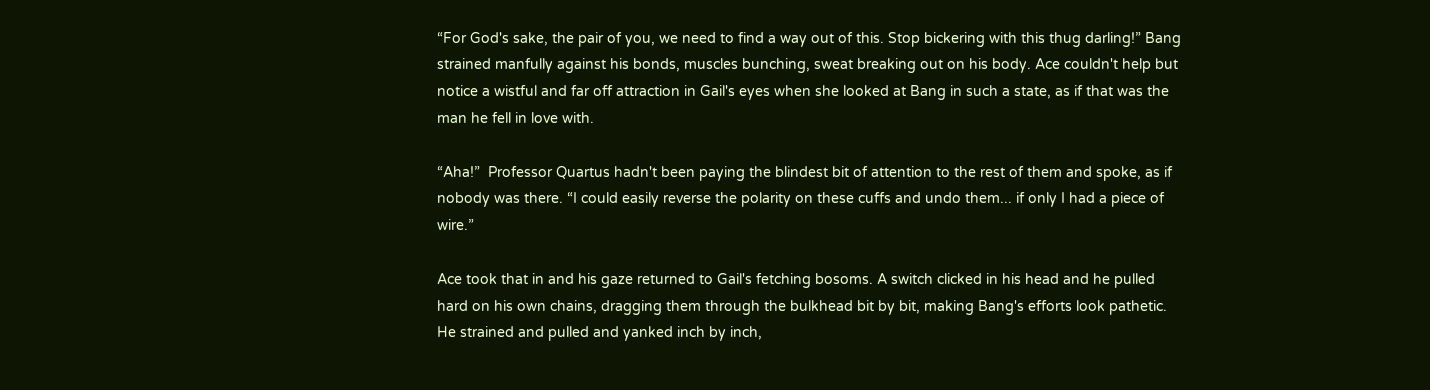“For God's sake, the pair of you, we need to find a way out of this. Stop bickering with this thug darling!” Bang strained manfully against his bonds, muscles bunching, sweat breaking out on his body. Ace couldn't help but notice a wistful and far off attraction in Gail's eyes when she looked at Bang in such a state, as if that was the man he fell in love with.

“Aha!”  Professor Quartus hadn't been paying the blindest bit of attention to the rest of them and spoke, as if nobody was there. “I could easily reverse the polarity on these cuffs and undo them... if only I had a piece of wire.”

Ace took that in and his gaze returned to Gail's fetching bosoms. A switch clicked in his head and he pulled hard on his own chains, dragging them through the bulkhead bit by bit, making Bang's efforts look pathetic. He strained and pulled and yanked inch by inch,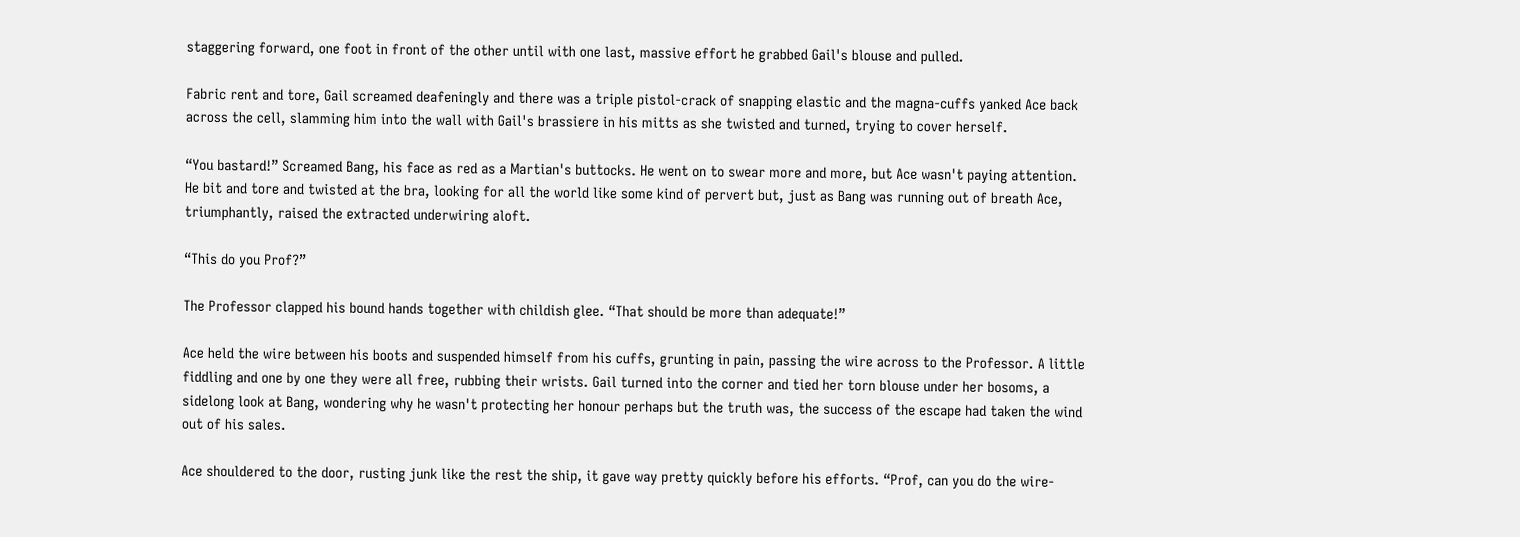staggering forward, one foot in front of the other until with one last, massive effort he grabbed Gail's blouse and pulled.

Fabric rent and tore, Gail screamed deafeningly and there was a triple pistol-crack of snapping elastic and the magna-cuffs yanked Ace back across the cell, slamming him into the wall with Gail's brassiere in his mitts as she twisted and turned, trying to cover herself.

“You bastard!” Screamed Bang, his face as red as a Martian's buttocks. He went on to swear more and more, but Ace wasn't paying attention. He bit and tore and twisted at the bra, looking for all the world like some kind of pervert but, just as Bang was running out of breath Ace, triumphantly, raised the extracted underwiring aloft.

“This do you Prof?”

The Professor clapped his bound hands together with childish glee. “That should be more than adequate!”

Ace held the wire between his boots and suspended himself from his cuffs, grunting in pain, passing the wire across to the Professor. A little fiddling and one by one they were all free, rubbing their wrists. Gail turned into the corner and tied her torn blouse under her bosoms, a sidelong look at Bang, wondering why he wasn't protecting her honour perhaps but the truth was, the success of the escape had taken the wind out of his sales.

Ace shouldered to the door, rusting junk like the rest the ship, it gave way pretty quickly before his efforts. “Prof, can you do the wire-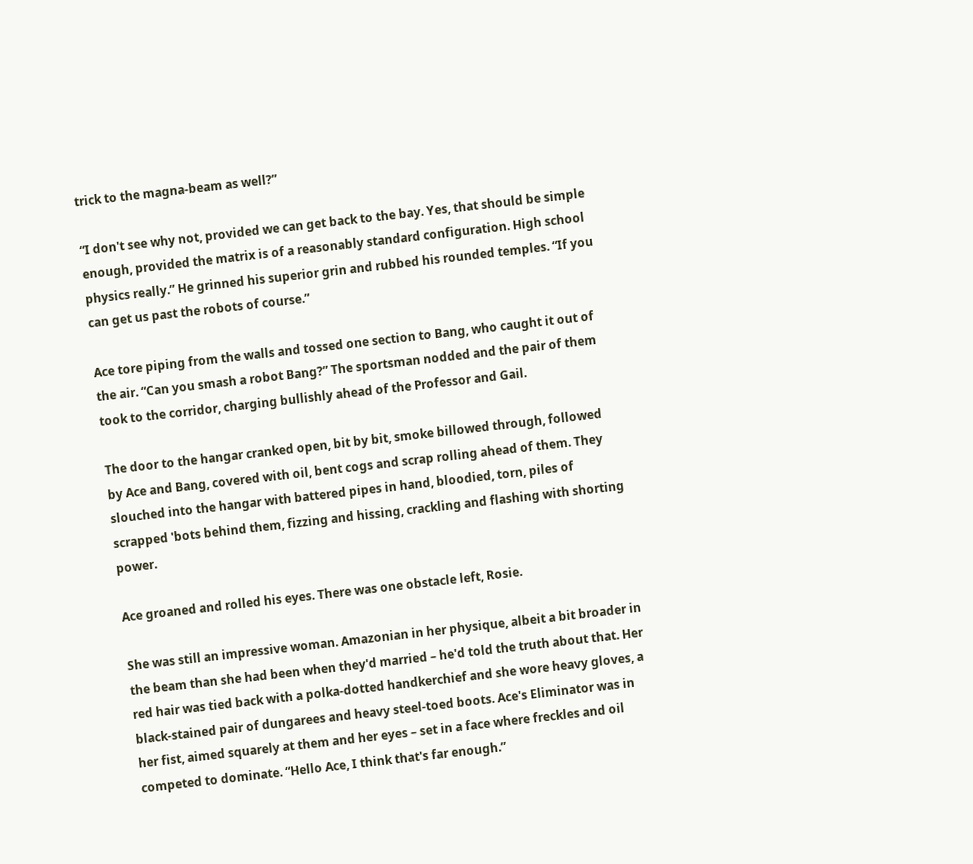trick to the magna-beam as well?”

“I don't see why not, provided we can get back to the bay. Yes, that should be simple enough, provided the matrix is of a reasonably standard configuration. High school physics really.” He grinned his superior grin and rubbed his rounded temples. “If you can get us past the robots of course.”

Ace tore piping from the walls and tossed one section to Bang, who caught it out of the air. “Can you smash a robot Bang?” The sportsman nodded and the pair of them took to the corridor, charging bullishly ahead of the Professor and Gail.

The door to the hangar cranked open, bit by bit, smoke billowed through, followed by Ace and Bang, covered with oil, bent cogs and scrap rolling ahead of them. They slouched into the hangar with battered pipes in hand, bloodied, torn, piles of scrapped 'bots behind them, fizzing and hissing, crackling and flashing with shorting power.

Ace groaned and rolled his eyes. There was one obstacle left, Rosie.

She was still an impressive woman. Amazonian in her physique, albeit a bit broader in the beam than she had been when they'd married – he'd told the truth about that. Her red hair was tied back with a polka-dotted handkerchief and she wore heavy gloves, a black-stained pair of dungarees and heavy steel-toed boots. Ace's Eliminator was in her fist, aimed squarely at them and her eyes – set in a face where freckles and oil competed to dominate. “Hello Ace, I think that's far enough.”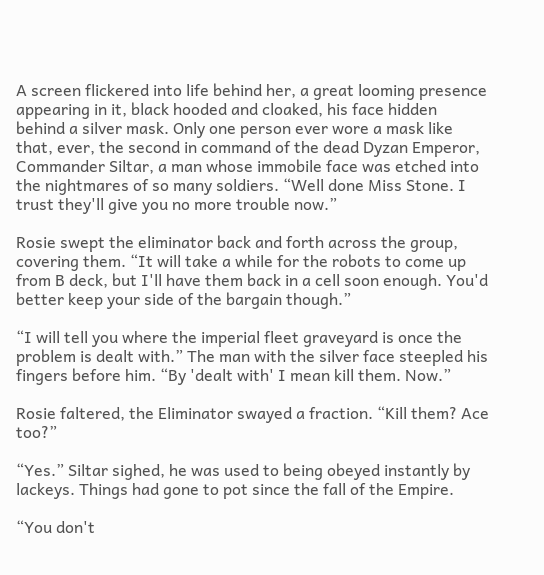A screen flickered into life behind her, a great looming presence appearing in it, black hooded and cloaked, his face hidden behind a silver mask. Only one person ever wore a mask like that, ever, the second in command of the dead Dyzan Emperor, Commander Siltar, a man whose immobile face was etched into the nightmares of so many soldiers. “Well done Miss Stone. I trust they'll give you no more trouble now.”

Rosie swept the eliminator back and forth across the group, covering them. “It will take a while for the robots to come up from B deck, but I'll have them back in a cell soon enough. You'd better keep your side of the bargain though.”

“I will tell you where the imperial fleet graveyard is once the problem is dealt with.” The man with the silver face steepled his fingers before him. “By 'dealt with' I mean kill them. Now.”

Rosie faltered, the Eliminator swayed a fraction. “Kill them? Ace too?”

“Yes.” Siltar sighed, he was used to being obeyed instantly by lackeys. Things had gone to pot since the fall of the Empire.

“You don't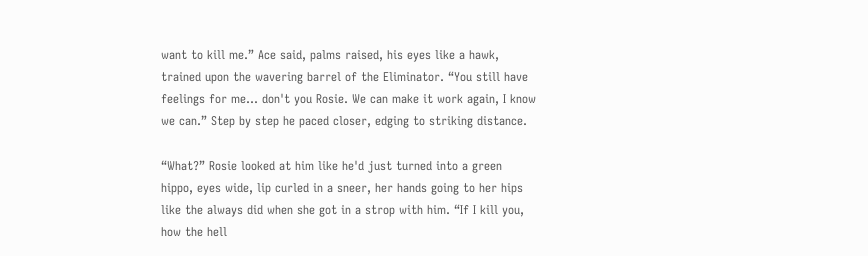want to kill me.” Ace said, palms raised, his eyes like a hawk, trained upon the wavering barrel of the Eliminator. “You still have feelings for me... don't you Rosie. We can make it work again, I know we can.” Step by step he paced closer, edging to striking distance.

“What?” Rosie looked at him like he'd just turned into a green hippo, eyes wide, lip curled in a sneer, her hands going to her hips like the always did when she got in a strop with him. “If I kill you, how the hell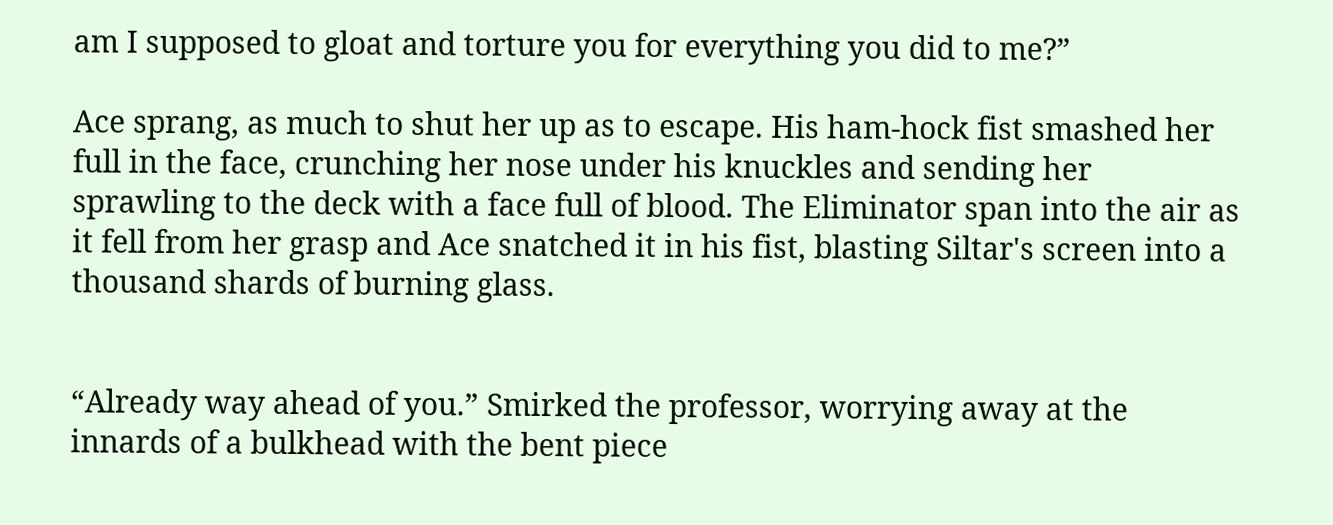am I supposed to gloat and torture you for everything you did to me?”

Ace sprang, as much to shut her up as to escape. His ham-hock fist smashed her full in the face, crunching her nose under his knuckles and sending her sprawling to the deck with a face full of blood. The Eliminator span into the air as it fell from her grasp and Ace snatched it in his fist, blasting Siltar's screen into a thousand shards of burning glass.


“Already way ahead of you.” Smirked the professor, worrying away at the innards of a bulkhead with the bent piece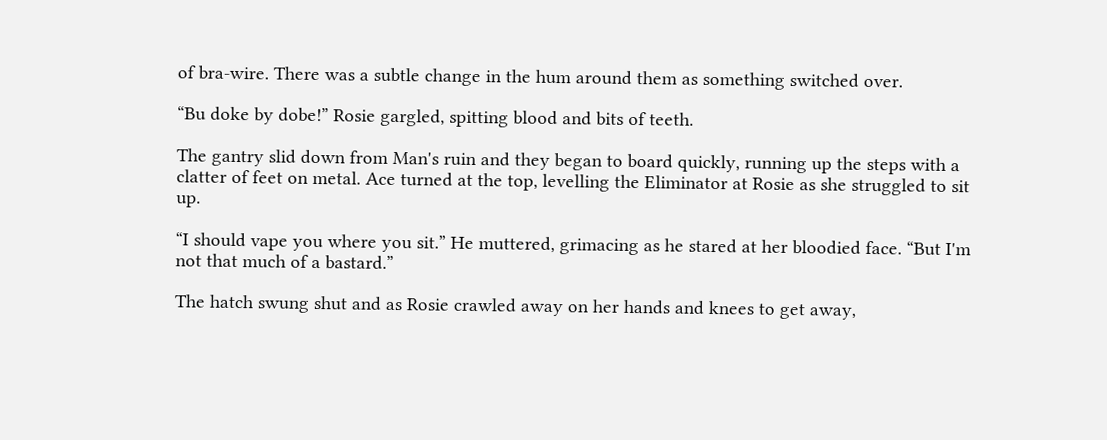of bra-wire. There was a subtle change in the hum around them as something switched over.

“Bu doke by dobe!” Rosie gargled, spitting blood and bits of teeth.

The gantry slid down from Man's ruin and they began to board quickly, running up the steps with a clatter of feet on metal. Ace turned at the top, levelling the Eliminator at Rosie as she struggled to sit up.

“I should vape you where you sit.” He muttered, grimacing as he stared at her bloodied face. “But I'm not that much of a bastard.”

The hatch swung shut and as Rosie crawled away on her hands and knees to get away,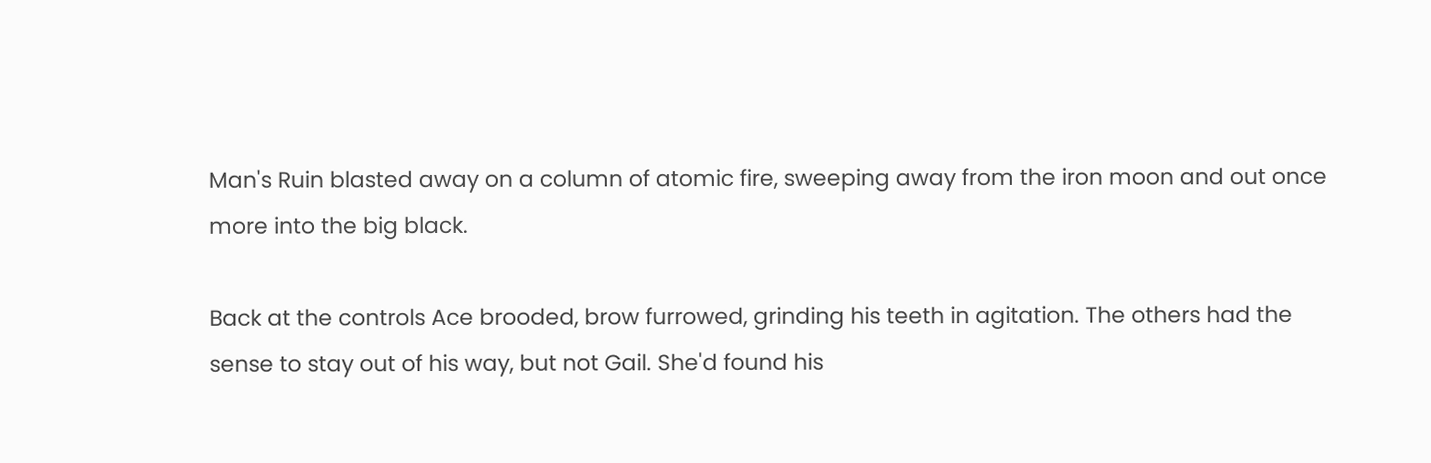Man's Ruin blasted away on a column of atomic fire, sweeping away from the iron moon and out once more into the big black.

Back at the controls Ace brooded, brow furrowed, grinding his teeth in agitation. The others had the sense to stay out of his way, but not Gail. She'd found his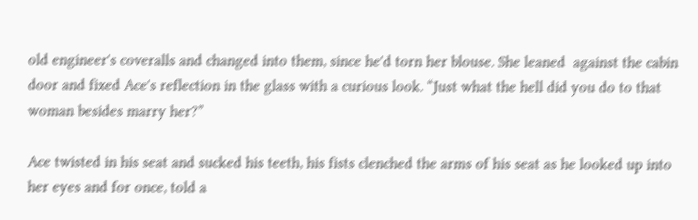old engineer's coveralls and changed into them, since he'd torn her blouse. She leaned  against the cabin door and fixed Ace's reflection in the glass with a curious look. “Just what the hell did you do to that woman besides marry her?”

Ace twisted in his seat and sucked his teeth, his fists clenched the arms of his seat as he looked up into her eyes and for once, told a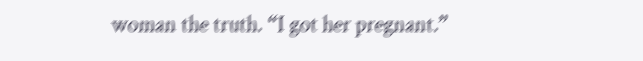woman the truth. “I got her pregnant.”